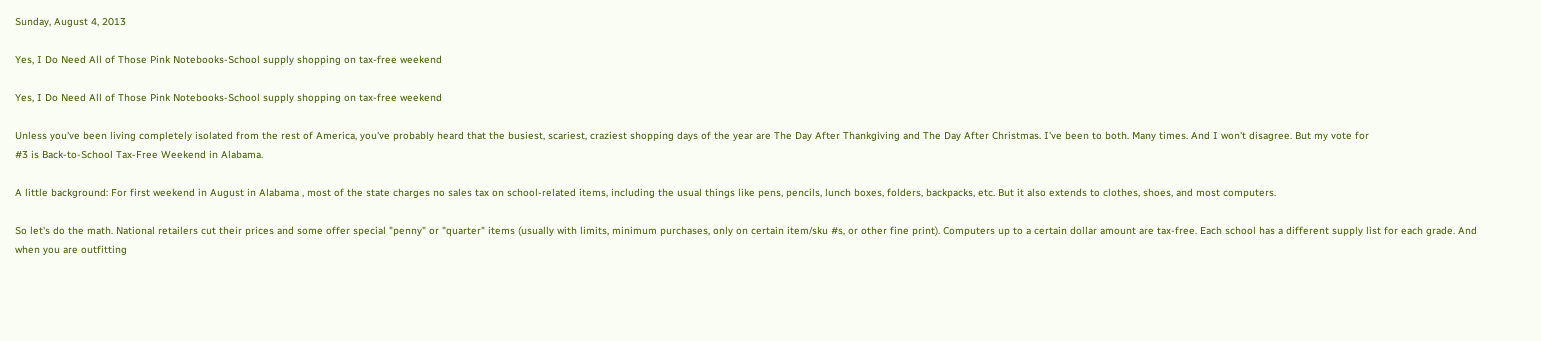Sunday, August 4, 2013

Yes, I Do Need All of Those Pink Notebooks-School supply shopping on tax-free weekend

Yes, I Do Need All of Those Pink Notebooks-School supply shopping on tax-free weekend

Unless you've been living completely isolated from the rest of America, you've probably heard that the busiest, scariest, craziest shopping days of the year are The Day After Thankgiving and The Day After Christmas. I've been to both. Many times. And I won't disagree. But my vote for
#3 is Back-to-School Tax-Free Weekend in Alabama.

A little background: For first weekend in August in Alabama , most of the state charges no sales tax on school-related items, including the usual things like pens, pencils, lunch boxes, folders, backpacks, etc. But it also extends to clothes, shoes, and most computers.

So let's do the math. National retailers cut their prices and some offer special "penny" or "quarter" items (usually with limits, minimum purchases, only on certain item/sku #s, or other fine print). Computers up to a certain dollar amount are tax-free. Each school has a different supply list for each grade. And when you are outfitting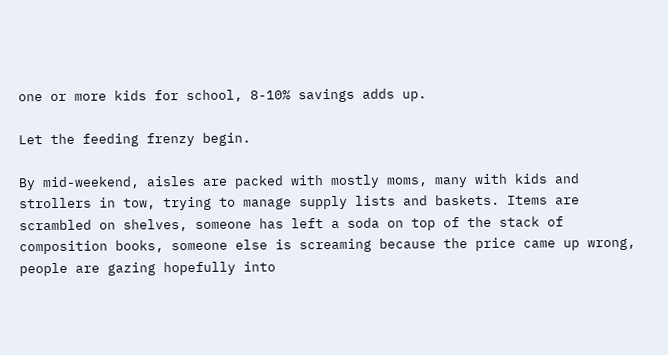one or more kids for school, 8-10% savings adds up.

Let the feeding frenzy begin.

By mid-weekend, aisles are packed with mostly moms, many with kids and strollers in tow, trying to manage supply lists and baskets. Items are scrambled on shelves, someone has left a soda on top of the stack of composition books, someone else is screaming because the price came up wrong, people are gazing hopefully into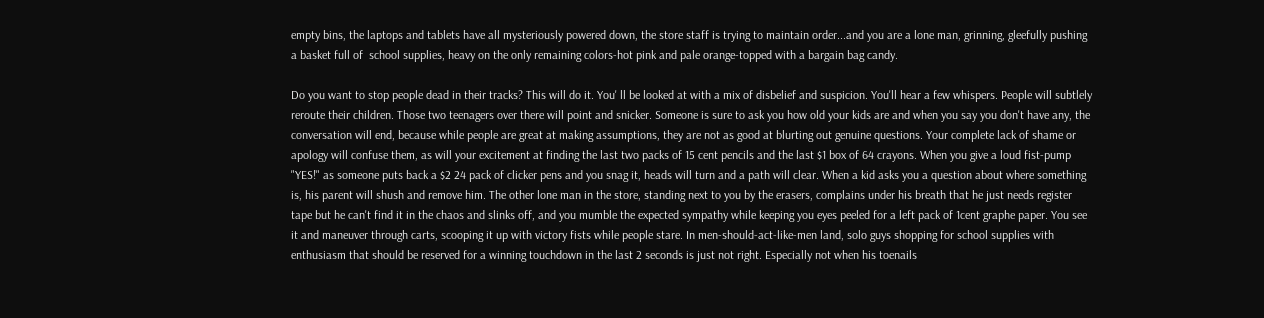empty bins, the laptops and tablets have all mysteriously powered down, the store staff is trying to maintain order...and you are a lone man, grinning, gleefully pushing a basket full of  school supplies, heavy on the only remaining colors-hot pink and pale orange-topped with a bargain bag candy.

Do you want to stop people dead in their tracks? This will do it. You' ll be looked at with a mix of disbelief and suspicion. You'll hear a few whispers. People will subtlely reroute their children. Those two teenagers over there will point and snicker. Someone is sure to ask you how old your kids are and when you say you don't have any, the conversation will end, because while people are great at making assumptions, they are not as good at blurting out genuine questions. Your complete lack of shame or apology will confuse them, as will your excitement at finding the last two packs of 15 cent pencils and the last $1 box of 64 crayons. When you give a loud fist-pump "YES!" as someone puts back a $2 24 pack of clicker pens and you snag it, heads will turn and a path will clear. When a kid asks you a question about where something is, his parent will shush and remove him. The other lone man in the store, standing next to you by the erasers, complains under his breath that he just needs register tape but he can't find it in the chaos and slinks off, and you mumble the expected sympathy while keeping you eyes peeled for a left pack of 1cent graphe paper. You see it and maneuver through carts, scooping it up with victory fists while people stare. In men-should-act-like-men land, solo guys shopping for school supplies with enthusiasm that should be reserved for a winning touchdown in the last 2 seconds is just not right. Especially not when his toenails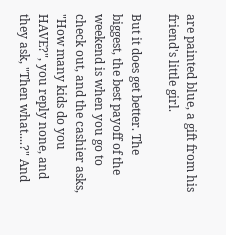are painted blue, a gift from his friend's little girl.

But it does get better. The biggest, the best payoff of the weekend is when you go to check out, and the cashier asks, "How many kids do you HAVE?", you reply none, and they ask, "Then what....?" And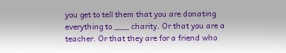you get to tell them that you are donating everything to ___ charity. Or that you are a teacher. Or that they are for a friend who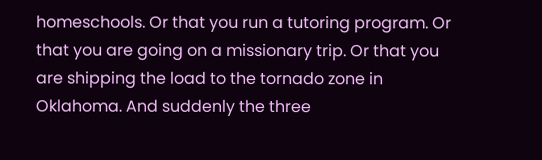homeschools. Or that you run a tutoring program. Or that you are going on a missionary trip. Or that you are shipping the load to the tornado zone in Oklahoma. And suddenly the three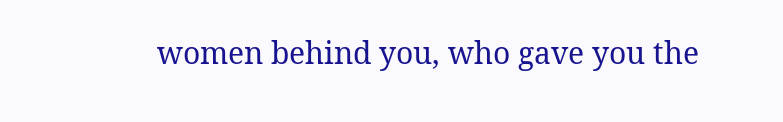women behind you, who gave you the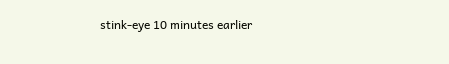stink-eye 10 minutes earlier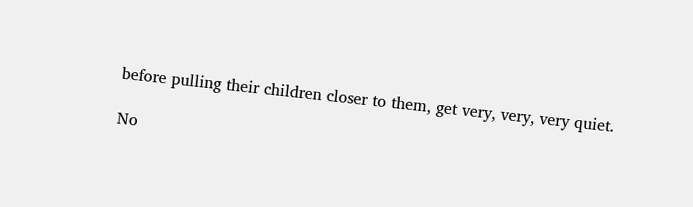before pulling their children closer to them, get very, very, very quiet.

No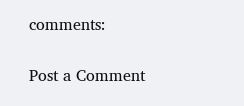comments:

Post a Comment